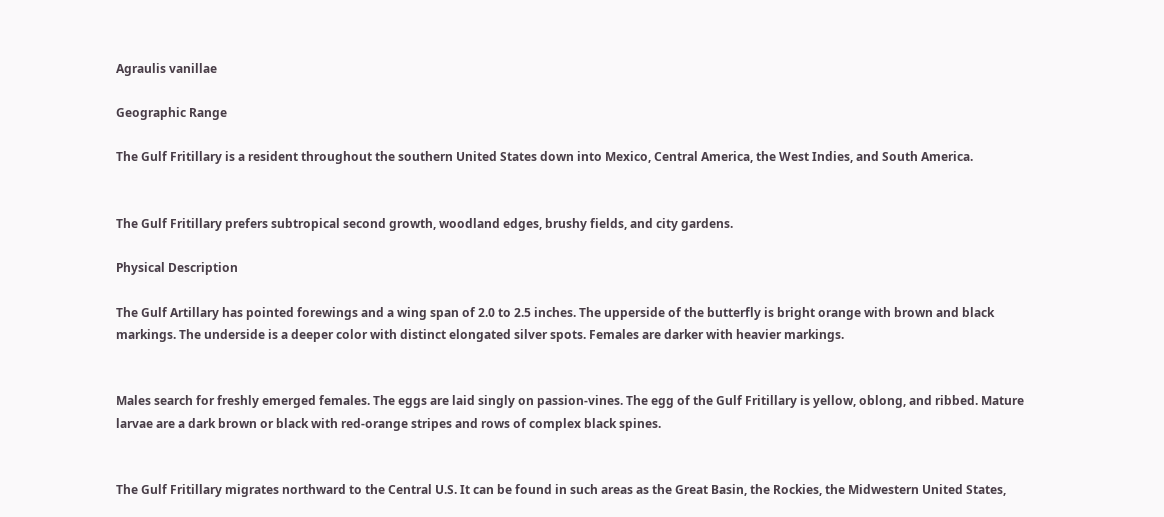Agraulis vanillae

Geographic Range

The Gulf Fritillary is a resident throughout the southern United States down into Mexico, Central America, the West Indies, and South America.


The Gulf Fritillary prefers subtropical second growth, woodland edges, brushy fields, and city gardens.

Physical Description

The Gulf Artillary has pointed forewings and a wing span of 2.0 to 2.5 inches. The upperside of the butterfly is bright orange with brown and black markings. The underside is a deeper color with distinct elongated silver spots. Females are darker with heavier markings.


Males search for freshly emerged females. The eggs are laid singly on passion-vines. The egg of the Gulf Fritillary is yellow, oblong, and ribbed. Mature larvae are a dark brown or black with red-orange stripes and rows of complex black spines.


The Gulf Fritillary migrates northward to the Central U.S. It can be found in such areas as the Great Basin, the Rockies, the Midwestern United States,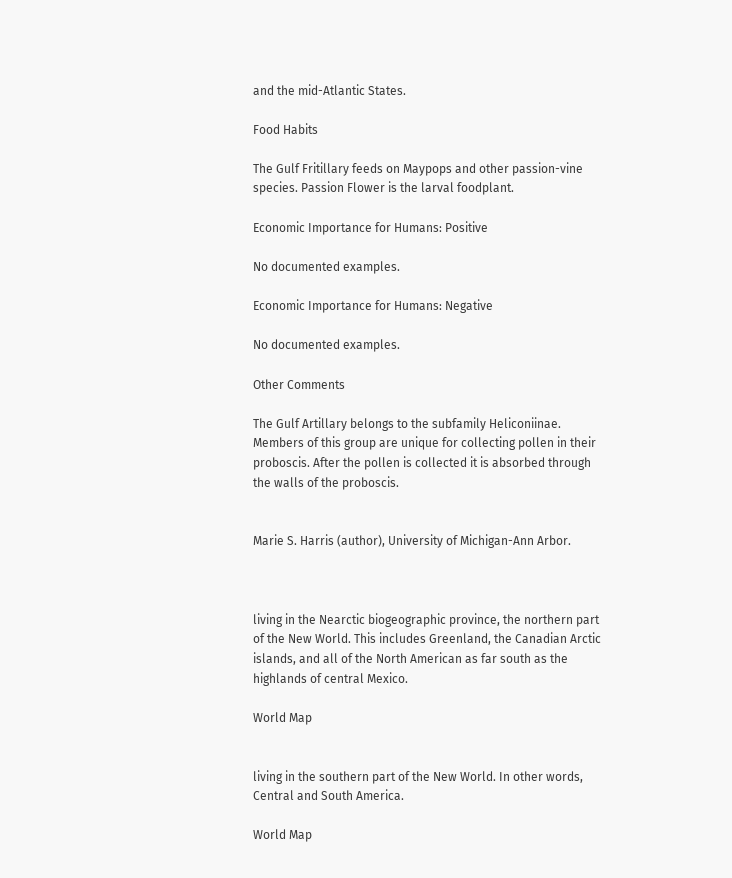and the mid-Atlantic States.

Food Habits

The Gulf Fritillary feeds on Maypops and other passion-vine species. Passion Flower is the larval foodplant.

Economic Importance for Humans: Positive

No documented examples.

Economic Importance for Humans: Negative

No documented examples.

Other Comments

The Gulf Artillary belongs to the subfamily Heliconiinae. Members of this group are unique for collecting pollen in their proboscis. After the pollen is collected it is absorbed through the walls of the proboscis.


Marie S. Harris (author), University of Michigan-Ann Arbor.



living in the Nearctic biogeographic province, the northern part of the New World. This includes Greenland, the Canadian Arctic islands, and all of the North American as far south as the highlands of central Mexico.

World Map


living in the southern part of the New World. In other words, Central and South America.

World Map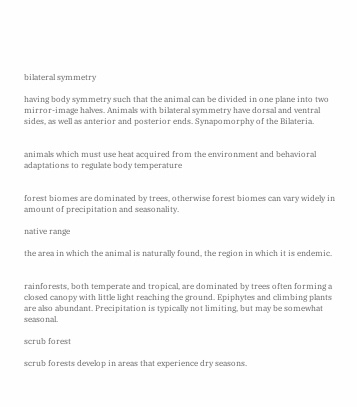bilateral symmetry

having body symmetry such that the animal can be divided in one plane into two mirror-image halves. Animals with bilateral symmetry have dorsal and ventral sides, as well as anterior and posterior ends. Synapomorphy of the Bilateria.


animals which must use heat acquired from the environment and behavioral adaptations to regulate body temperature


forest biomes are dominated by trees, otherwise forest biomes can vary widely in amount of precipitation and seasonality.

native range

the area in which the animal is naturally found, the region in which it is endemic.


rainforests, both temperate and tropical, are dominated by trees often forming a closed canopy with little light reaching the ground. Epiphytes and climbing plants are also abundant. Precipitation is typically not limiting, but may be somewhat seasonal.

scrub forest

scrub forests develop in areas that experience dry seasons.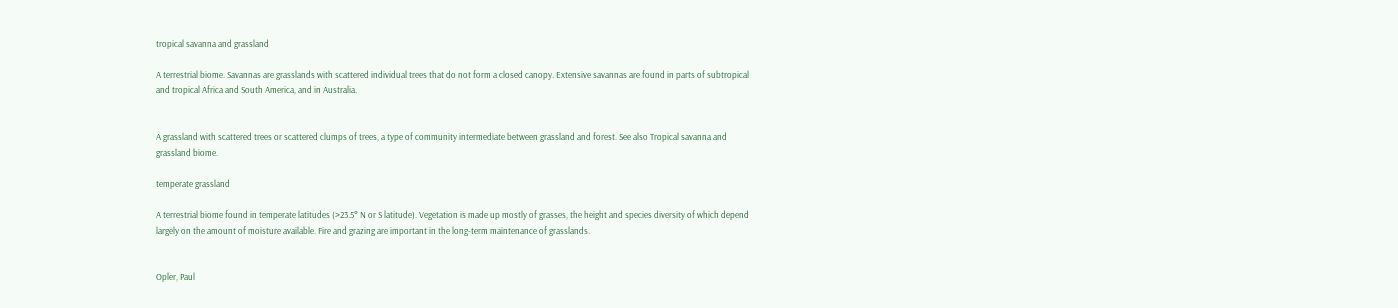tropical savanna and grassland

A terrestrial biome. Savannas are grasslands with scattered individual trees that do not form a closed canopy. Extensive savannas are found in parts of subtropical and tropical Africa and South America, and in Australia.


A grassland with scattered trees or scattered clumps of trees, a type of community intermediate between grassland and forest. See also Tropical savanna and grassland biome.

temperate grassland

A terrestrial biome found in temperate latitudes (>23.5° N or S latitude). Vegetation is made up mostly of grasses, the height and species diversity of which depend largely on the amount of moisture available. Fire and grazing are important in the long-term maintenance of grasslands.


Opler, Paul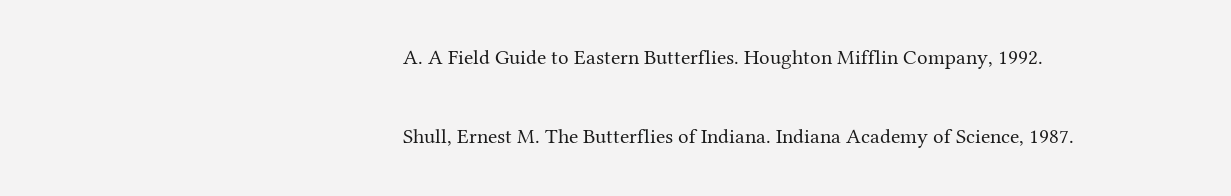A. A Field Guide to Eastern Butterflies. Houghton Mifflin Company, 1992.

Shull, Ernest M. The Butterflies of Indiana. Indiana Academy of Science, 1987.